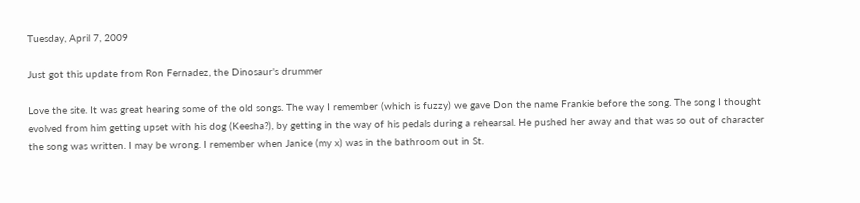Tuesday, April 7, 2009

Just got this update from Ron Fernadez, the Dinosaur's drummer

Love the site. It was great hearing some of the old songs. The way I remember (which is fuzzy) we gave Don the name Frankie before the song. The song I thought evolved from him getting upset with his dog (Keesha?), by getting in the way of his pedals during a rehearsal. He pushed her away and that was so out of character the song was written. I may be wrong. I remember when Janice (my x) was in the bathroom out in St.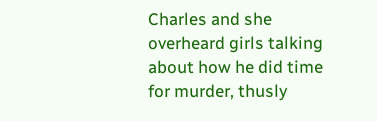Charles and she overheard girls talking about how he did time for murder, thusly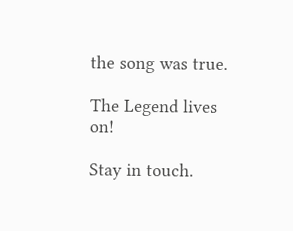the song was true.

The Legend lives on!

Stay in touch.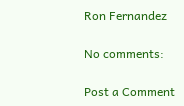Ron Fernandez

No comments:

Post a Comment